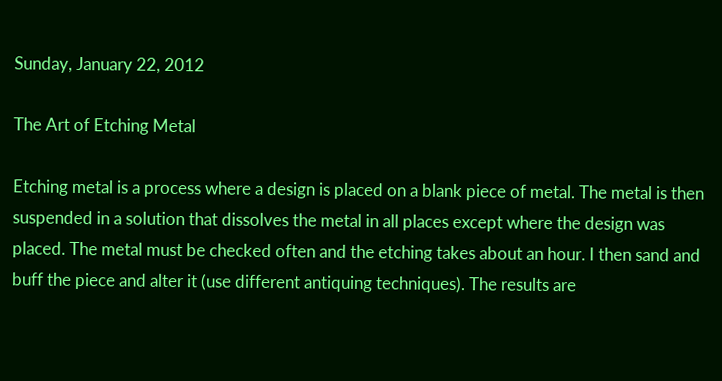Sunday, January 22, 2012

The Art of Etching Metal

Etching metal is a process where a design is placed on a blank piece of metal. The metal is then suspended in a solution that dissolves the metal in all places except where the design was placed. The metal must be checked often and the etching takes about an hour. I then sand and buff the piece and alter it (use different antiquing techniques). The results are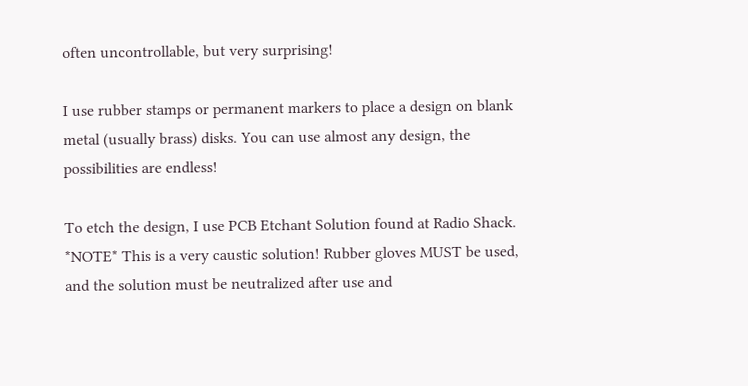often uncontrollable, but very surprising!

I use rubber stamps or permanent markers to place a design on blank metal (usually brass) disks. You can use almost any design, the possibilities are endless!

To etch the design, I use PCB Etchant Solution found at Radio Shack. *NOTE* This is a very caustic solution! Rubber gloves MUST be used, and the solution must be neutralized after use and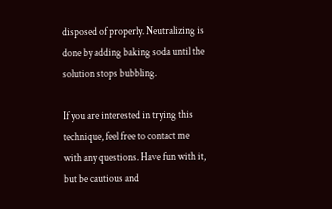disposed of properly. Neutralizing is done by adding baking soda until the solution stops bubbling.

If you are interested in trying this technique, feel free to contact me with any questions. Have fun with it, but be cautious and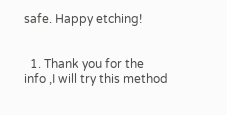safe. Happy etching!


  1. Thank you for the info ,I will try this method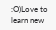:O)Love to learn new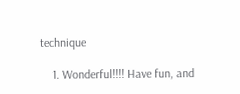technique

    1. Wonderful!!!! Have fun, and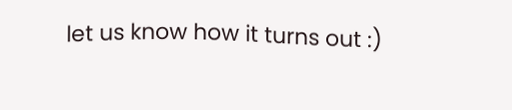let us know how it turns out :)